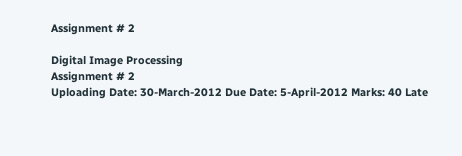Assignment # 2

Digital Image Processing
Assignment # 2
Uploading Date: 30-March-2012 Due Date: 5-April-2012 Marks: 40 Late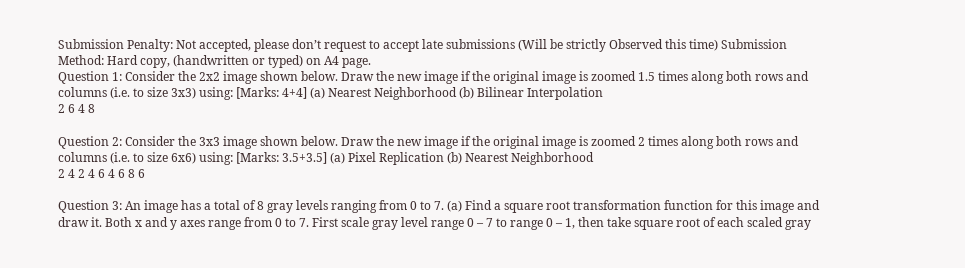Submission Penalty: Not accepted, please don’t request to accept late submissions (Will be strictly Observed this time) Submission Method: Hard copy, (handwritten or typed) on A4 page.
Question 1: Consider the 2x2 image shown below. Draw the new image if the original image is zoomed 1.5 times along both rows and columns (i.e. to size 3x3) using: [Marks: 4+4] (a) Nearest Neighborhood (b) Bilinear Interpolation
2 6 4 8

Question 2: Consider the 3x3 image shown below. Draw the new image if the original image is zoomed 2 times along both rows and columns (i.e. to size 6x6) using: [Marks: 3.5+3.5] (a) Pixel Replication (b) Nearest Neighborhood
2 4 2 4 6 4 6 8 6

Question 3: An image has a total of 8 gray levels ranging from 0 to 7. (a) Find a square root transformation function for this image and draw it. Both x and y axes range from 0 to 7. First scale gray level range 0 – 7 to range 0 – 1, then take square root of each scaled gray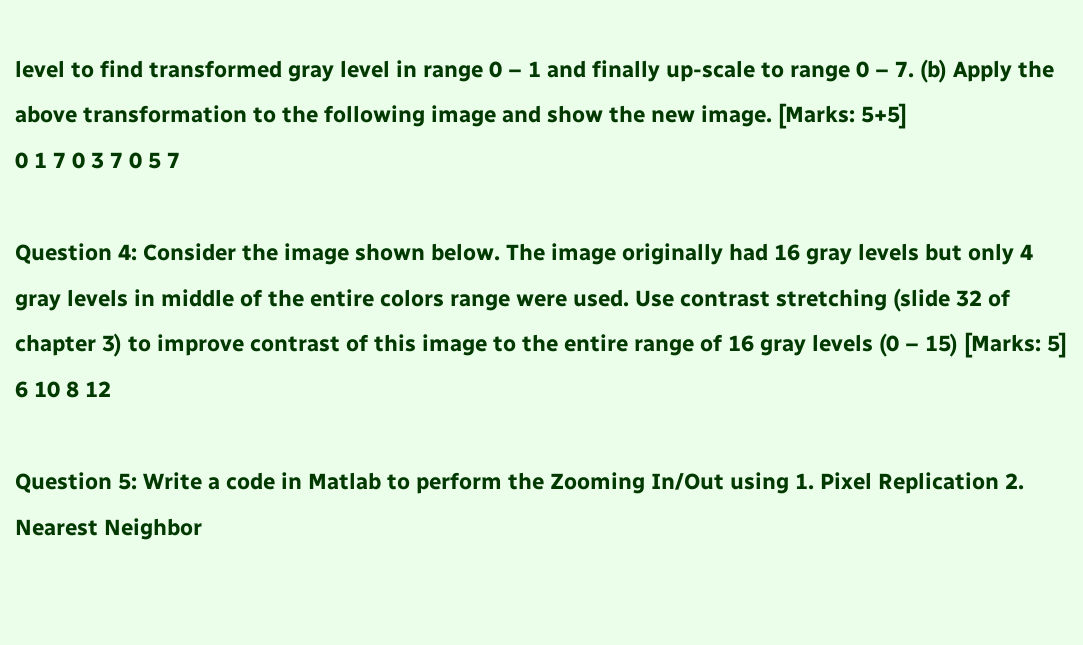level to find transformed gray level in range 0 – 1 and finally up-scale to range 0 – 7. (b) Apply the above transformation to the following image and show the new image. [Marks: 5+5]
0 1 7 0 3 7 0 5 7

Question 4: Consider the image shown below. The image originally had 16 gray levels but only 4 gray levels in middle of the entire colors range were used. Use contrast stretching (slide 32 of chapter 3) to improve contrast of this image to the entire range of 16 gray levels (0 – 15) [Marks: 5]
6 10 8 12

Question 5: Write a code in Matlab to perform the Zooming In/Out using 1. Pixel Replication 2. Nearest Neighbor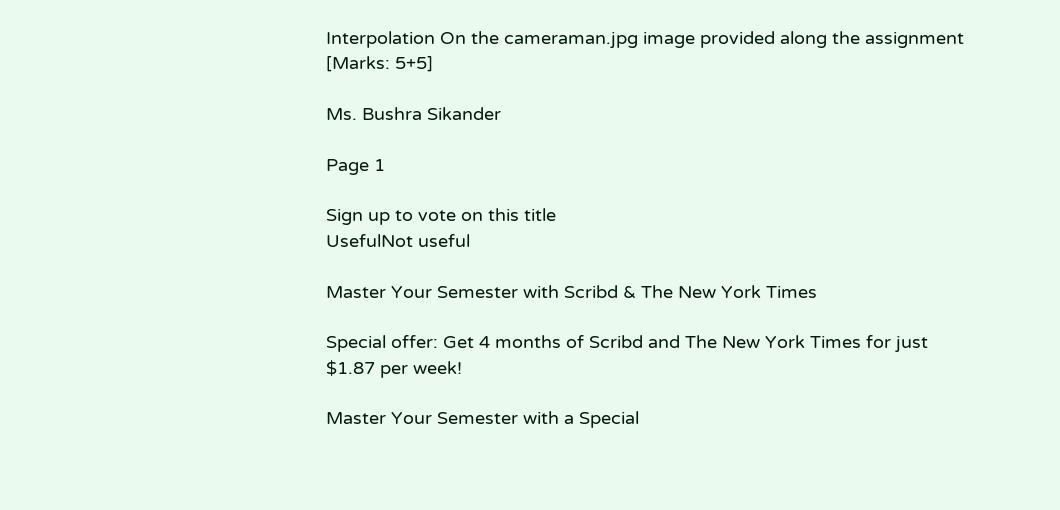Interpolation On the cameraman.jpg image provided along the assignment [Marks: 5+5]

Ms. Bushra Sikander

Page 1

Sign up to vote on this title
UsefulNot useful

Master Your Semester with Scribd & The New York Times

Special offer: Get 4 months of Scribd and The New York Times for just $1.87 per week!

Master Your Semester with a Special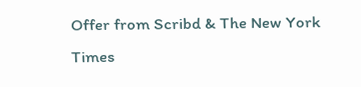Offer from Scribd & The New York Times